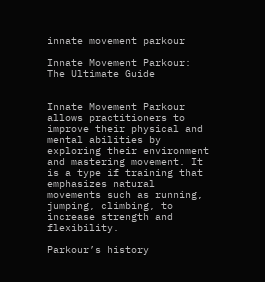innate movement parkour

Innate Movement Parkour: The Ultimate Guide


Innate Movement Parkour allows practitioners to improve their physical and mental abilities by exploring their environment and mastering movement. It is a type if training that emphasizes natural movements such as running, jumping, climbing, to increase strength and flexibility.

Parkour’s history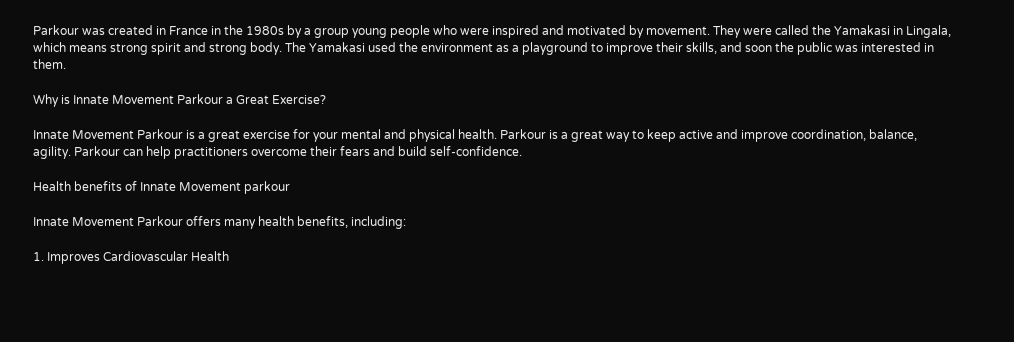Parkour was created in France in the 1980s by a group young people who were inspired and motivated by movement. They were called the Yamakasi in Lingala, which means strong spirit and strong body. The Yamakasi used the environment as a playground to improve their skills, and soon the public was interested in them.

Why is Innate Movement Parkour a Great Exercise?

Innate Movement Parkour is a great exercise for your mental and physical health. Parkour is a great way to keep active and improve coordination, balance, agility. Parkour can help practitioners overcome their fears and build self-confidence.

Health benefits of Innate Movement parkour

Innate Movement Parkour offers many health benefits, including:

1. Improves Cardiovascular Health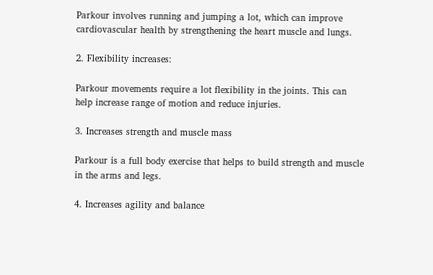Parkour involves running and jumping a lot, which can improve cardiovascular health by strengthening the heart muscle and lungs.

2. Flexibility increases:

Parkour movements require a lot flexibility in the joints. This can help increase range of motion and reduce injuries.

3. Increases strength and muscle mass

Parkour is a full body exercise that helps to build strength and muscle in the arms and legs.

4. Increases agility and balance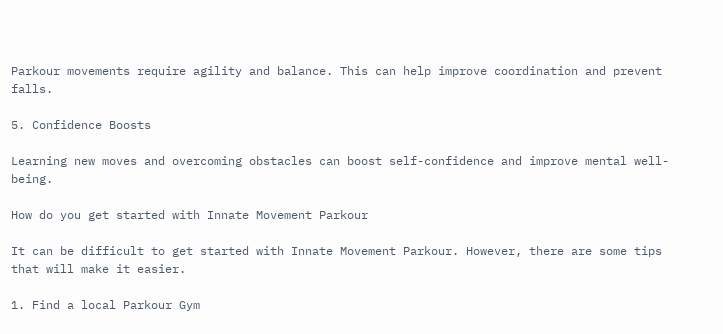Parkour movements require agility and balance. This can help improve coordination and prevent falls.

5. Confidence Boosts

Learning new moves and overcoming obstacles can boost self-confidence and improve mental well-being.

How do you get started with Innate Movement Parkour

It can be difficult to get started with Innate Movement Parkour. However, there are some tips that will make it easier.

1. Find a local Parkour Gym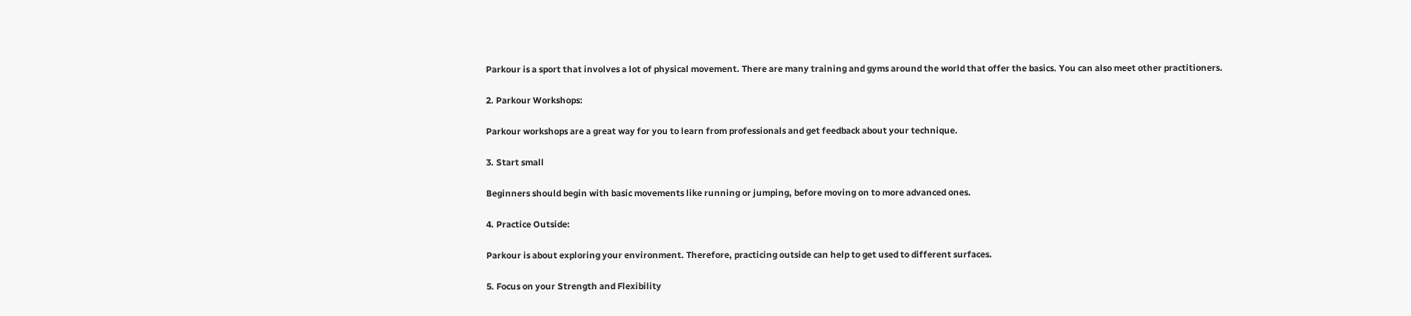Parkour is a sport that involves a lot of physical movement. There are many training and gyms around the world that offer the basics. You can also meet other practitioners.

2. Parkour Workshops:

Parkour workshops are a great way for you to learn from professionals and get feedback about your technique.

3. Start small

Beginners should begin with basic movements like running or jumping, before moving on to more advanced ones.

4. Practice Outside:

Parkour is about exploring your environment. Therefore, practicing outside can help to get used to different surfaces.

5. Focus on your Strength and Flexibility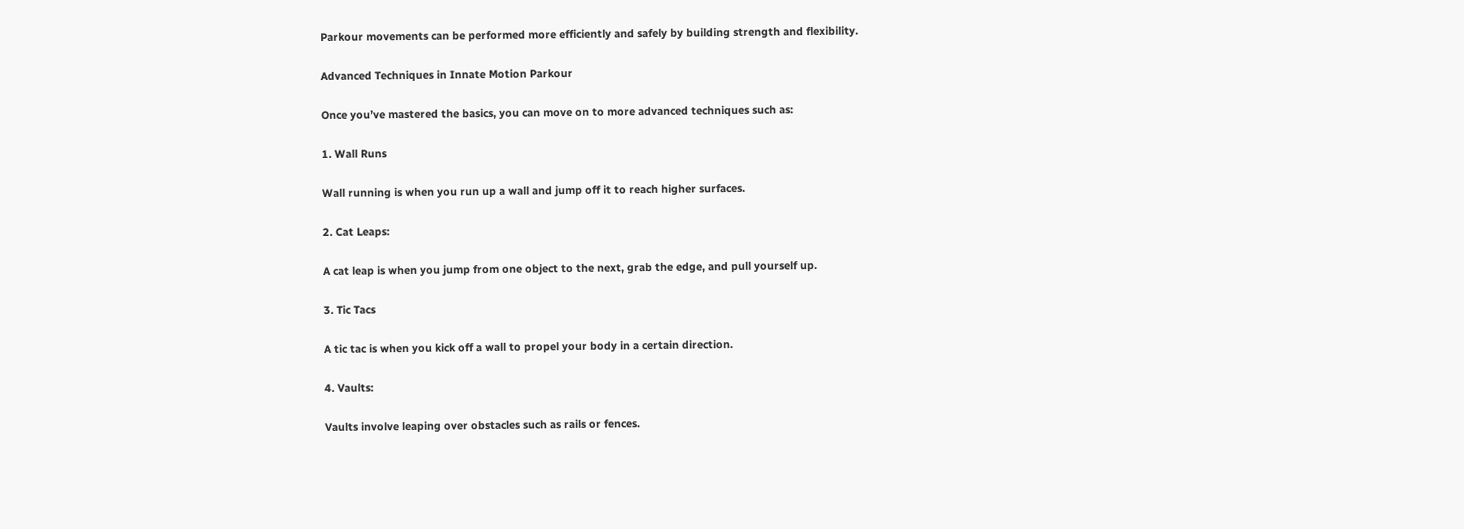Parkour movements can be performed more efficiently and safely by building strength and flexibility.

Advanced Techniques in Innate Motion Parkour

Once you’ve mastered the basics, you can move on to more advanced techniques such as:

1. Wall Runs

Wall running is when you run up a wall and jump off it to reach higher surfaces.

2. Cat Leaps:

A cat leap is when you jump from one object to the next, grab the edge, and pull yourself up.

3. Tic Tacs

A tic tac is when you kick off a wall to propel your body in a certain direction.

4. Vaults:

Vaults involve leaping over obstacles such as rails or fences.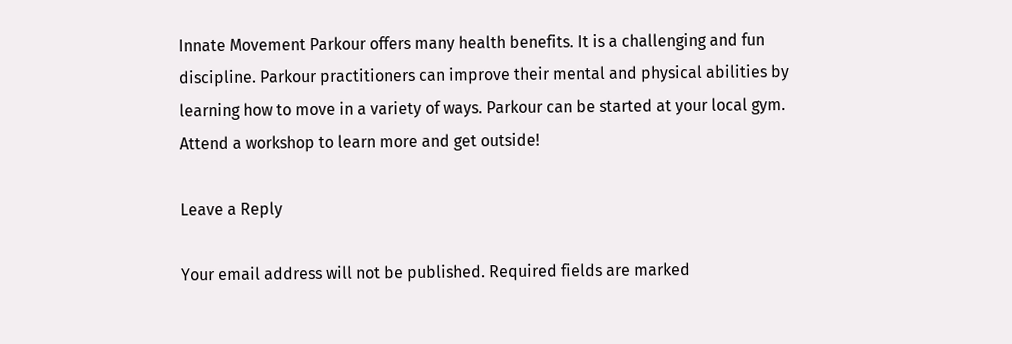Innate Movement Parkour offers many health benefits. It is a challenging and fun discipline. Parkour practitioners can improve their mental and physical abilities by learning how to move in a variety of ways. Parkour can be started at your local gym. Attend a workshop to learn more and get outside!

Leave a Reply

Your email address will not be published. Required fields are marked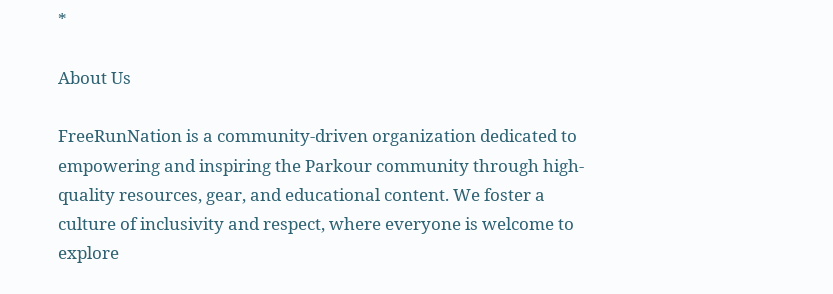*

About Us

FreeRunNation is a community-driven organization dedicated to empowering and inspiring the Parkour community through high-quality resources, gear, and educational content. We foster a culture of inclusivity and respect, where everyone is welcome to explore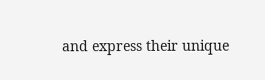and express their unique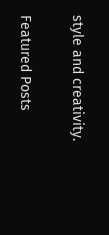style and creativity.

Featured Posts